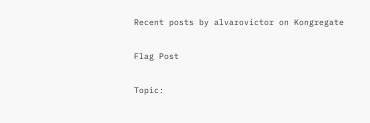Recent posts by alvarovictor on Kongregate

Flag Post

Topic: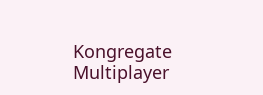Kongregate Multiplayer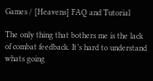Games / [Heavens] FAQ and Tutorial

The only thing that bothers me is the lack of combat feedback. It’s hard to understand whats going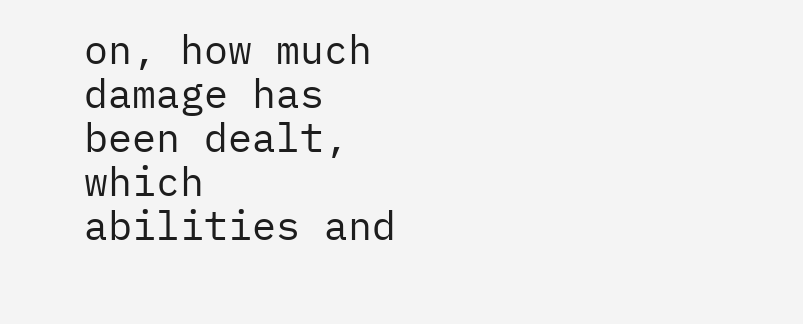on, how much damage has been dealt, which abilities and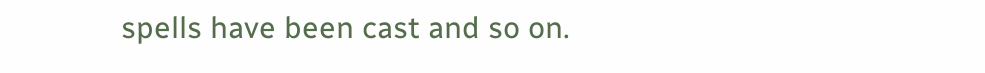spells have been cast and so on.